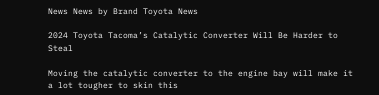News News by Brand Toyota News

2024 Toyota Tacoma’s Catalytic Converter Will Be Harder to Steal

Moving the catalytic converter to the engine bay will make it a lot tougher to skin this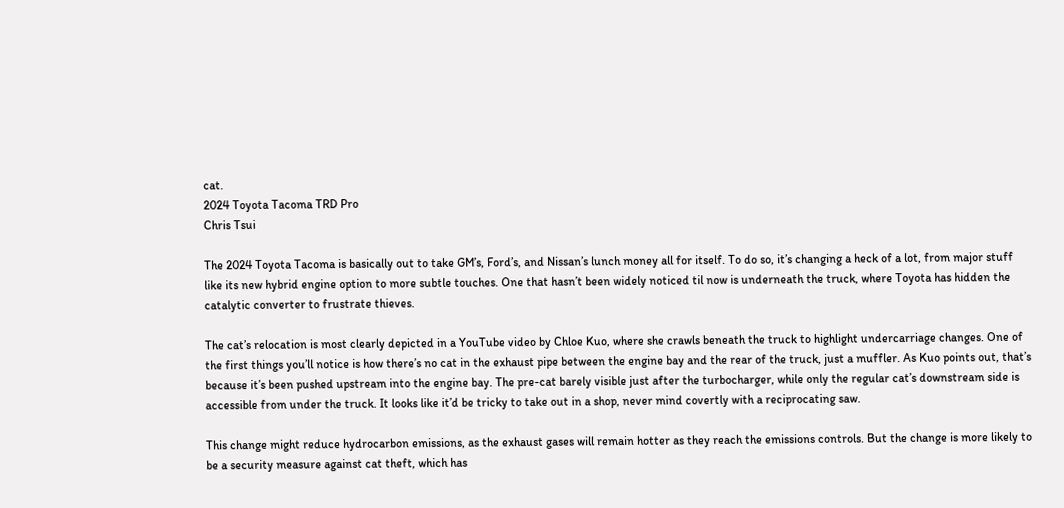cat.
2024 Toyota Tacoma TRD Pro
Chris Tsui

The 2024 Toyota Tacoma is basically out to take GM’s, Ford’s, and Nissan’s lunch money all for itself. To do so, it’s changing a heck of a lot, from major stuff like its new hybrid engine option to more subtle touches. One that hasn’t been widely noticed til now is underneath the truck, where Toyota has hidden the catalytic converter to frustrate thieves.

The cat’s relocation is most clearly depicted in a YouTube video by Chloe Kuo, where she crawls beneath the truck to highlight undercarriage changes. One of the first things you’ll notice is how there’s no cat in the exhaust pipe between the engine bay and the rear of the truck, just a muffler. As Kuo points out, that’s because it’s been pushed upstream into the engine bay. The pre-cat barely visible just after the turbocharger, while only the regular cat’s downstream side is accessible from under the truck. It looks like it’d be tricky to take out in a shop, never mind covertly with a reciprocating saw.

This change might reduce hydrocarbon emissions, as the exhaust gases will remain hotter as they reach the emissions controls. But the change is more likely to be a security measure against cat theft, which has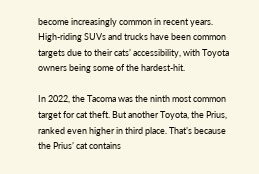become increasingly common in recent years. High-riding SUVs and trucks have been common targets due to their cats’ accessibility, with Toyota owners being some of the hardest-hit.

In 2022, the Tacoma was the ninth most common target for cat theft. But another Toyota, the Prius, ranked even higher in third place. That’s because the Prius’ cat contains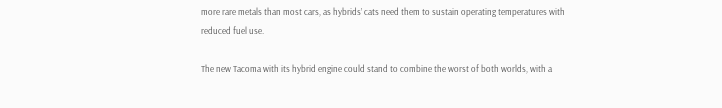more rare metals than most cars, as hybrids’ cats need them to sustain operating temperatures with reduced fuel use.

The new Tacoma with its hybrid engine could stand to combine the worst of both worlds, with a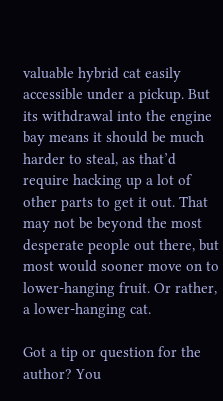valuable hybrid cat easily accessible under a pickup. But its withdrawal into the engine bay means it should be much harder to steal, as that’d require hacking up a lot of other parts to get it out. That may not be beyond the most desperate people out there, but most would sooner move on to lower-hanging fruit. Or rather, a lower-hanging cat.

Got a tip or question for the author? You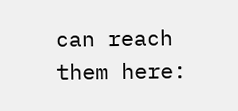can reach them here: